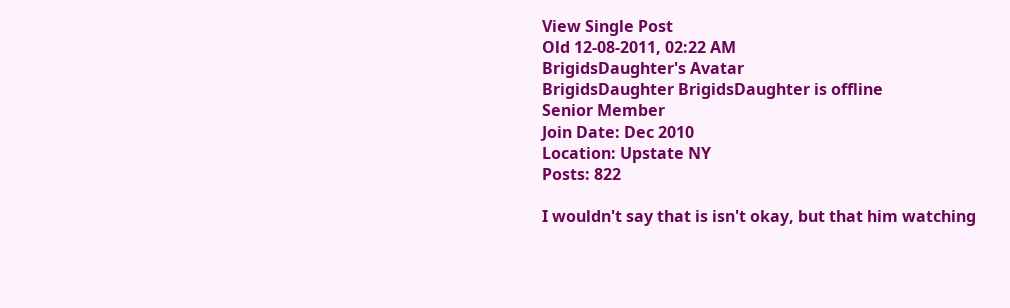View Single Post
Old 12-08-2011, 02:22 AM
BrigidsDaughter's Avatar
BrigidsDaughter BrigidsDaughter is offline
Senior Member
Join Date: Dec 2010
Location: Upstate NY
Posts: 822

I wouldn't say that is isn't okay, but that him watching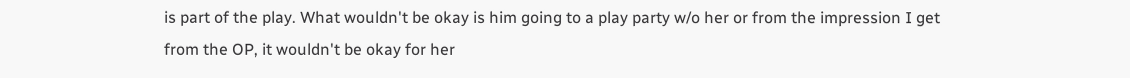is part of the play. What wouldn't be okay is him going to a play party w/o her or from the impression I get from the OP, it wouldn't be okay for her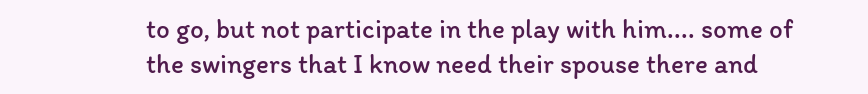to go, but not participate in the play with him.... some of the swingers that I know need their spouse there and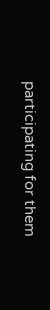participating for them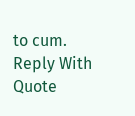to cum.
Reply With Quote